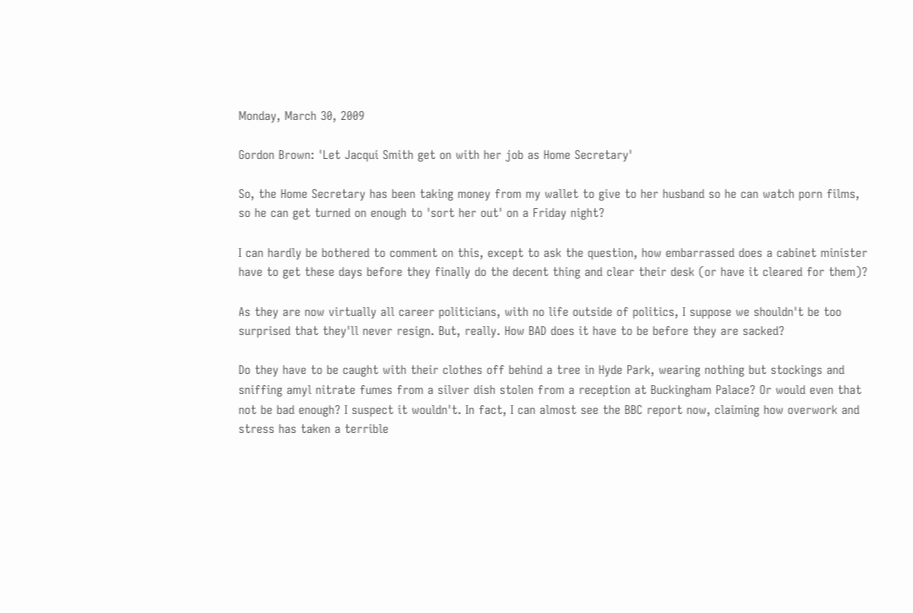Monday, March 30, 2009

Gordon Brown: 'Let Jacqui Smith get on with her job as Home Secretary'

So, the Home Secretary has been taking money from my wallet to give to her husband so he can watch porn films, so he can get turned on enough to 'sort her out' on a Friday night?

I can hardly be bothered to comment on this, except to ask the question, how embarrassed does a cabinet minister have to get these days before they finally do the decent thing and clear their desk (or have it cleared for them)?

As they are now virtually all career politicians, with no life outside of politics, I suppose we shouldn't be too surprised that they'll never resign. But, really. How BAD does it have to be before they are sacked?

Do they have to be caught with their clothes off behind a tree in Hyde Park, wearing nothing but stockings and sniffing amyl nitrate fumes from a silver dish stolen from a reception at Buckingham Palace? Or would even that not be bad enough? I suspect it wouldn't. In fact, I can almost see the BBC report now, claiming how overwork and stress has taken a terrible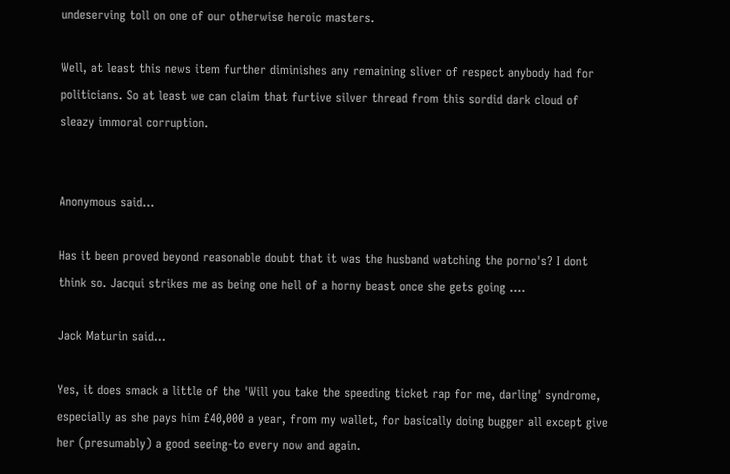undeserving toll on one of our otherwise heroic masters.

Well, at least this news item further diminishes any remaining sliver of respect anybody had for politicians. So at least we can claim that furtive silver thread from this sordid dark cloud of sleazy immoral corruption.


Anonymous said...

Has it been proved beyond reasonable doubt that it was the husband watching the porno's? I dont think so. Jacqui strikes me as being one hell of a horny beast once she gets going ....

Jack Maturin said...

Yes, it does smack a little of the 'Will you take the speeding ticket rap for me, darling' syndrome, especially as she pays him £40,000 a year, from my wallet, for basically doing bugger all except give her (presumably) a good seeing-to every now and again.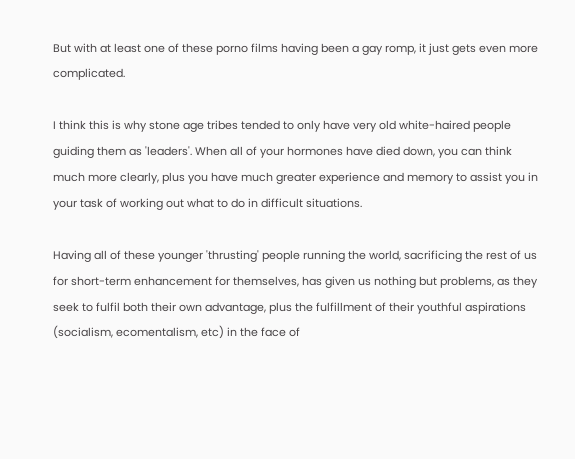But with at least one of these porno films having been a gay romp, it just gets even more complicated.

I think this is why stone age tribes tended to only have very old white-haired people guiding them as 'leaders'. When all of your hormones have died down, you can think much more clearly, plus you have much greater experience and memory to assist you in your task of working out what to do in difficult situations.

Having all of these younger 'thrusting' people running the world, sacrificing the rest of us for short-term enhancement for themselves, has given us nothing but problems, as they seek to fulfil both their own advantage, plus the fulfillment of their youthful aspirations (socialism, ecomentalism, etc) in the face of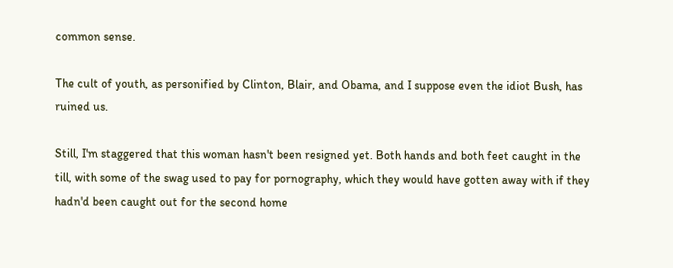common sense.

The cult of youth, as personified by Clinton, Blair, and Obama, and I suppose even the idiot Bush, has ruined us.

Still, I'm staggered that this woman hasn't been resigned yet. Both hands and both feet caught in the till, with some of the swag used to pay for pornography, which they would have gotten away with if they hadn'd been caught out for the second home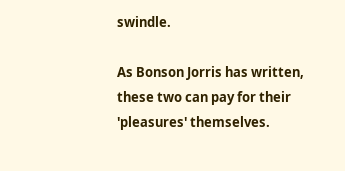swindle.

As Bonson Jorris has written, these two can pay for their 'pleasures' themselves.